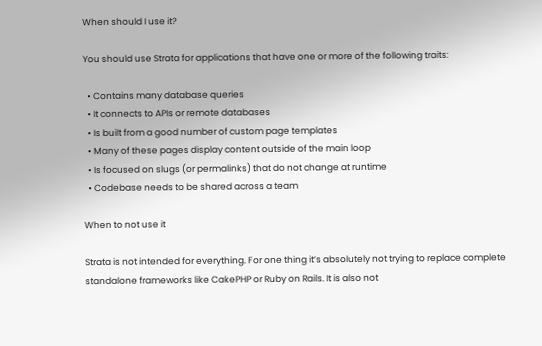When should I use it?

You should use Strata for applications that have one or more of the following traits:

  • Contains many database queries
  • It connects to APIs or remote databases
  • Is built from a good number of custom page templates
  • Many of these pages display content outside of the main loop
  • Is focused on slugs (or permalinks) that do not change at runtime
  • Codebase needs to be shared across a team

When to not use it

Strata is not intended for everything. For one thing it’s absolutely not trying to replace complete standalone frameworks like CakePHP or Ruby on Rails. It is also not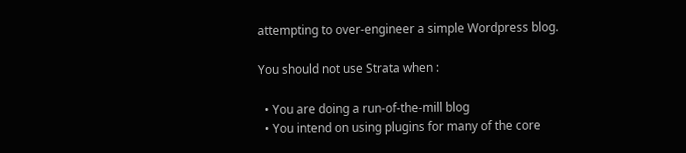attempting to over-engineer a simple Wordpress blog.

You should not use Strata when :

  • You are doing a run-of-the-mill blog
  • You intend on using plugins for many of the core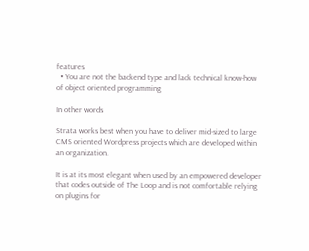features
  • You are not the backend type and lack technical know-how of object oriented programming

In other words

Strata works best when you have to deliver mid-sized to large CMS oriented Wordpress projects which are developed within an organization.

It is at its most elegant when used by an empowered developer that codes outside of The Loop and is not comfortable relying on plugins for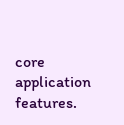core application features.